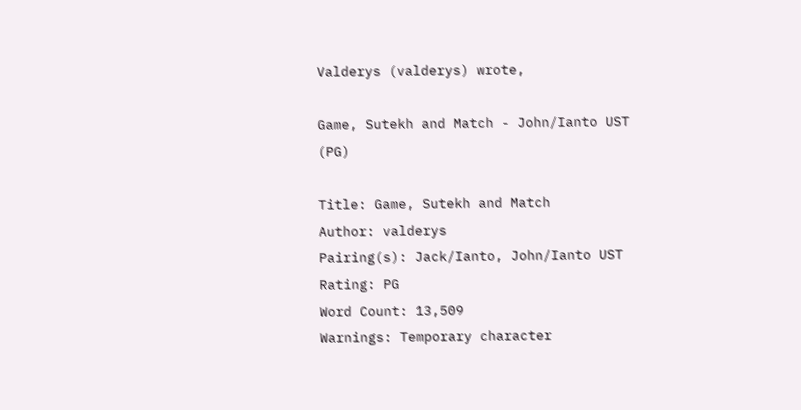Valderys (valderys) wrote,

Game, Sutekh and Match - John/Ianto UST (PG)

Title: Game, Sutekh and Match
Author: valderys
Pairing(s): Jack/Ianto, John/Ianto UST
Rating: PG
Word Count: 13,509
Warnings: Temporary character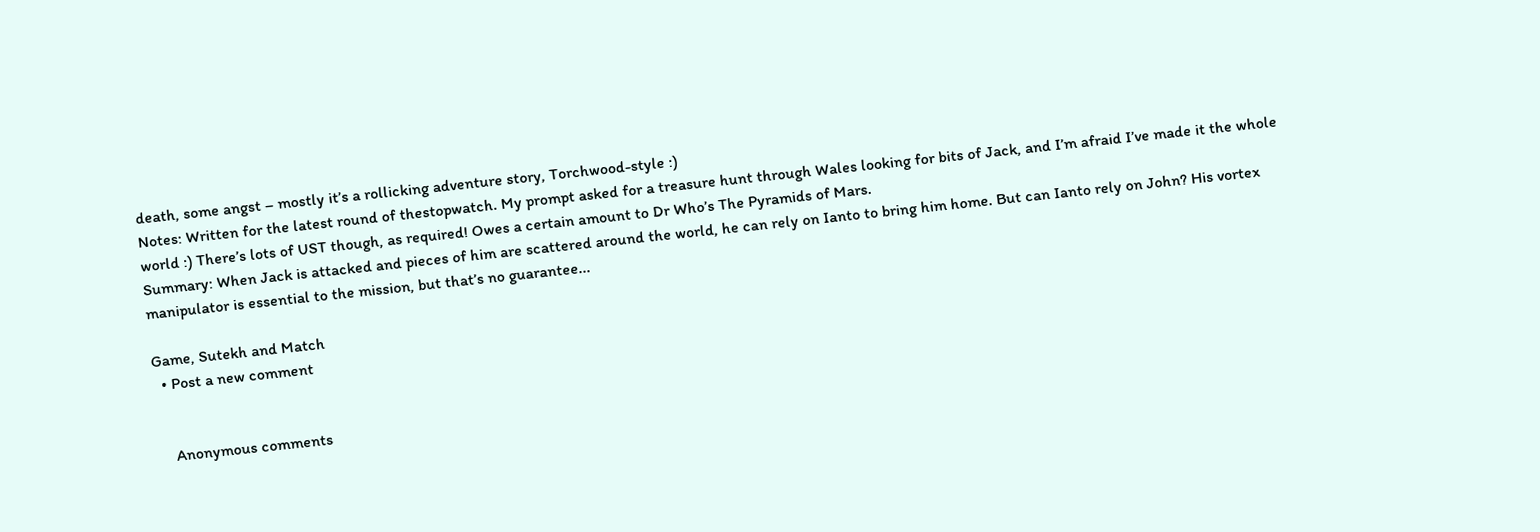death, some angst – mostly it’s a rollicking adventure story, Torchwood-style :)
Notes: Written for the latest round of thestopwatch. My prompt asked for a treasure hunt through Wales looking for bits of Jack, and I’m afraid I’ve made it the whole world :) There’s lots of UST though, as required! Owes a certain amount to Dr Who’s The Pyramids of Mars.
Summary: When Jack is attacked and pieces of him are scattered around the world, he can rely on Ianto to bring him home. But can Ianto rely on John? His vortex manipulator is essential to the mission, but that’s no guarantee...

Game, Sutekh and Match
  • Post a new comment


    Anonymous comments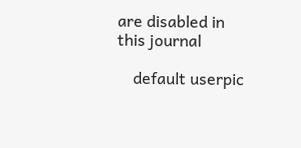are disabled in this journal

    default userpic